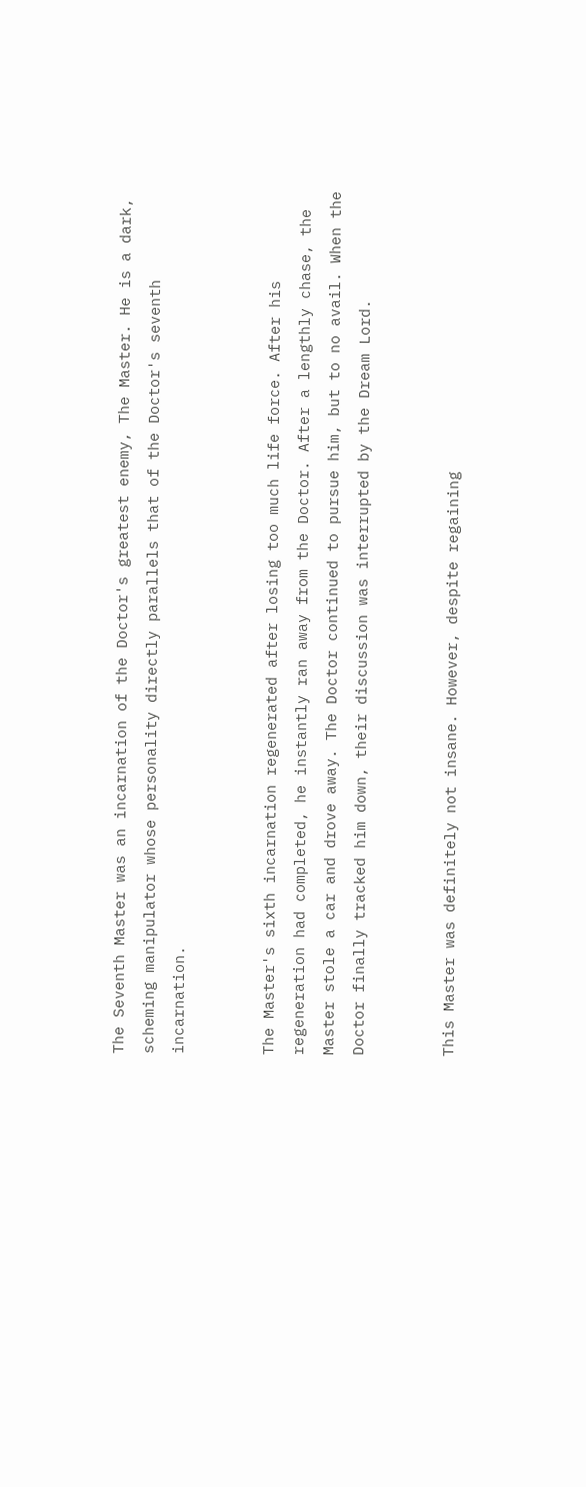The Seventh Master was an incarnation of the Doctor's greatest enemy, The Master. He is a dark, scheming manipulator whose personality directly parallels that of the Doctor's seventh incarnation.


The Master's sixth incarnation regenerated after losing too much life force. After his regeneration had completed, he instantly ran away from the Doctor. After a lengthly chase, the Master stole a car and drove away. The Doctor continued to pursue him, but to no avail. When the Doctor finally tracked him down, their discussion was interrupted by the Dream Lord.


This Master was definitely not insane. However, despite regaining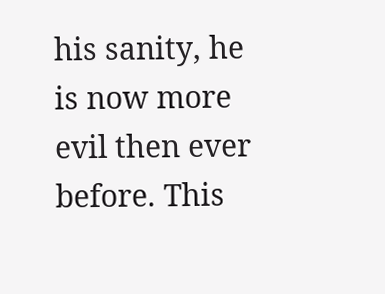his sanity, he is now more evil then ever before. This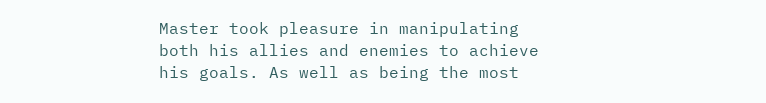Master took pleasure in manipulating both his allies and enemies to achieve his goals. As well as being the most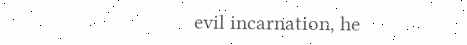evil incarnation, he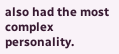also had the most complex personality.